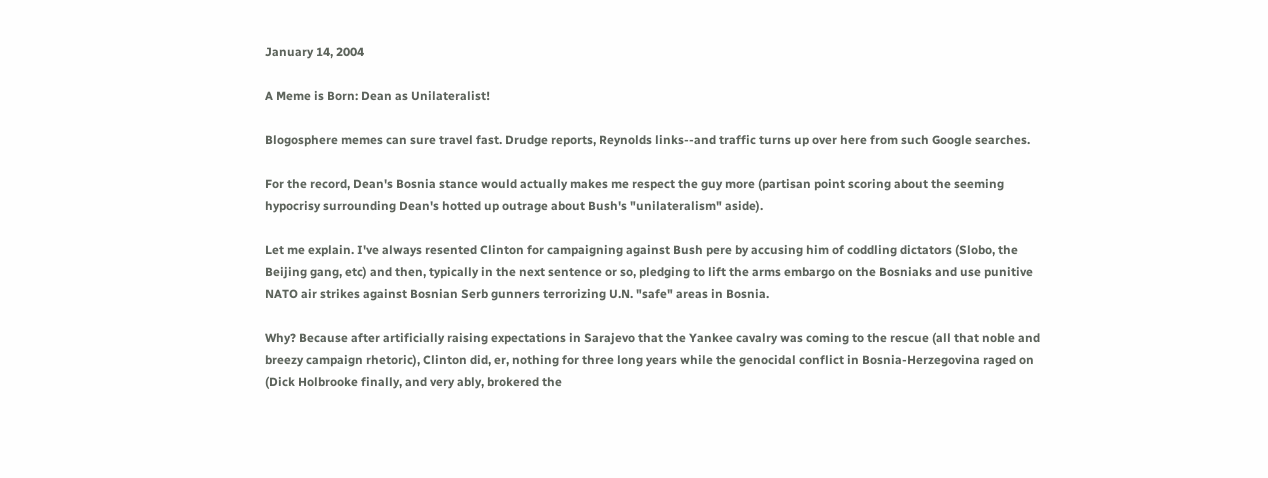January 14, 2004

A Meme is Born: Dean as Unilateralist!

Blogosphere memes can sure travel fast. Drudge reports, Reynolds links--and traffic turns up over here from such Google searches.

For the record, Dean's Bosnia stance would actually makes me respect the guy more (partisan point scoring about the seeming hypocrisy surrounding Dean's hotted up outrage about Bush's "unilateralism" aside).

Let me explain. I've always resented Clinton for campaigning against Bush pere by accusing him of coddling dictators (Slobo, the Beijing gang, etc) and then, typically in the next sentence or so, pledging to lift the arms embargo on the Bosniaks and use punitive NATO air strikes against Bosnian Serb gunners terrorizing U.N. "safe" areas in Bosnia.

Why? Because after artificially raising expectations in Sarajevo that the Yankee cavalry was coming to the rescue (all that noble and breezy campaign rhetoric), Clinton did, er, nothing for three long years while the genocidal conflict in Bosnia-Herzegovina raged on (Dick Holbrooke finally, and very ably, brokered the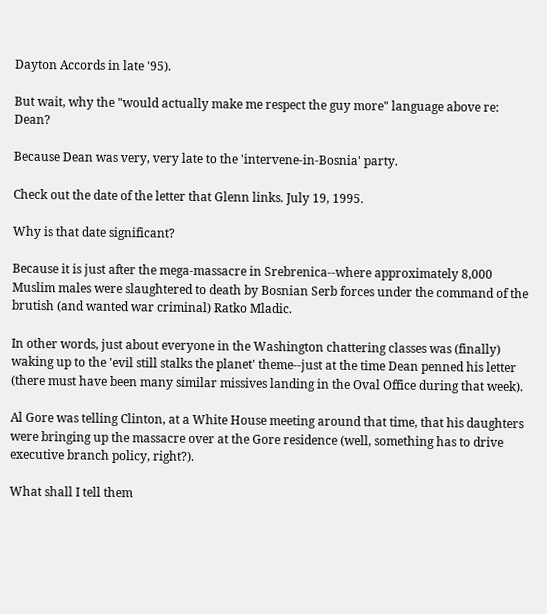Dayton Accords in late '95).

But wait, why the "would actually make me respect the guy more" language above re: Dean?

Because Dean was very, very late to the 'intervene-in-Bosnia' party.

Check out the date of the letter that Glenn links. July 19, 1995.

Why is that date significant?

Because it is just after the mega-massacre in Srebrenica--where approximately 8,000 Muslim males were slaughtered to death by Bosnian Serb forces under the command of the brutish (and wanted war criminal) Ratko Mladic.

In other words, just about everyone in the Washington chattering classes was (finally) waking up to the 'evil still stalks the planet' theme--just at the time Dean penned his letter (there must have been many similar missives landing in the Oval Office during that week).

Al Gore was telling Clinton, at a White House meeting around that time, that his daughters were bringing up the massacre over at the Gore residence (well, something has to drive executive branch policy, right?).

What shall I tell them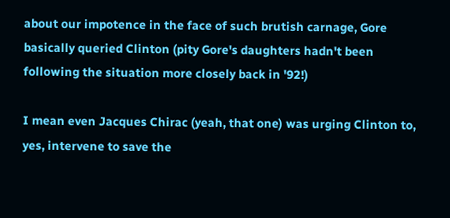about our impotence in the face of such brutish carnage, Gore basically queried Clinton (pity Gore's daughters hadn't been following the situation more closely back in '92!)

I mean even Jacques Chirac (yeah, that one) was urging Clinton to, yes, intervene to save the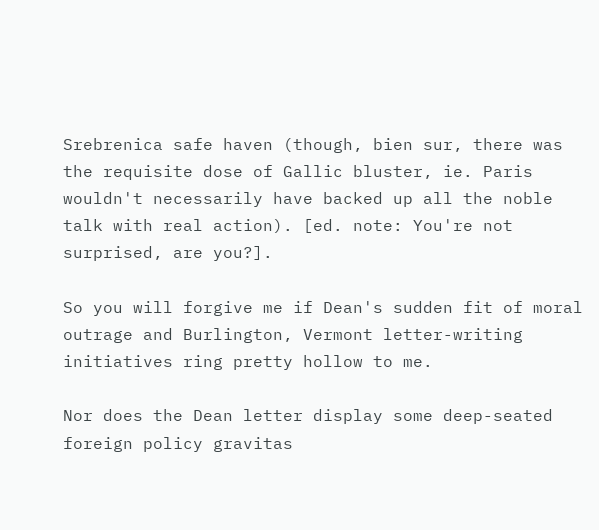Srebrenica safe haven (though, bien sur, there was the requisite dose of Gallic bluster, ie. Paris wouldn't necessarily have backed up all the noble talk with real action). [ed. note: You're not surprised, are you?].

So you will forgive me if Dean's sudden fit of moral outrage and Burlington, Vermont letter-writing initiatives ring pretty hollow to me.

Nor does the Dean letter display some deep-seated foreign policy gravitas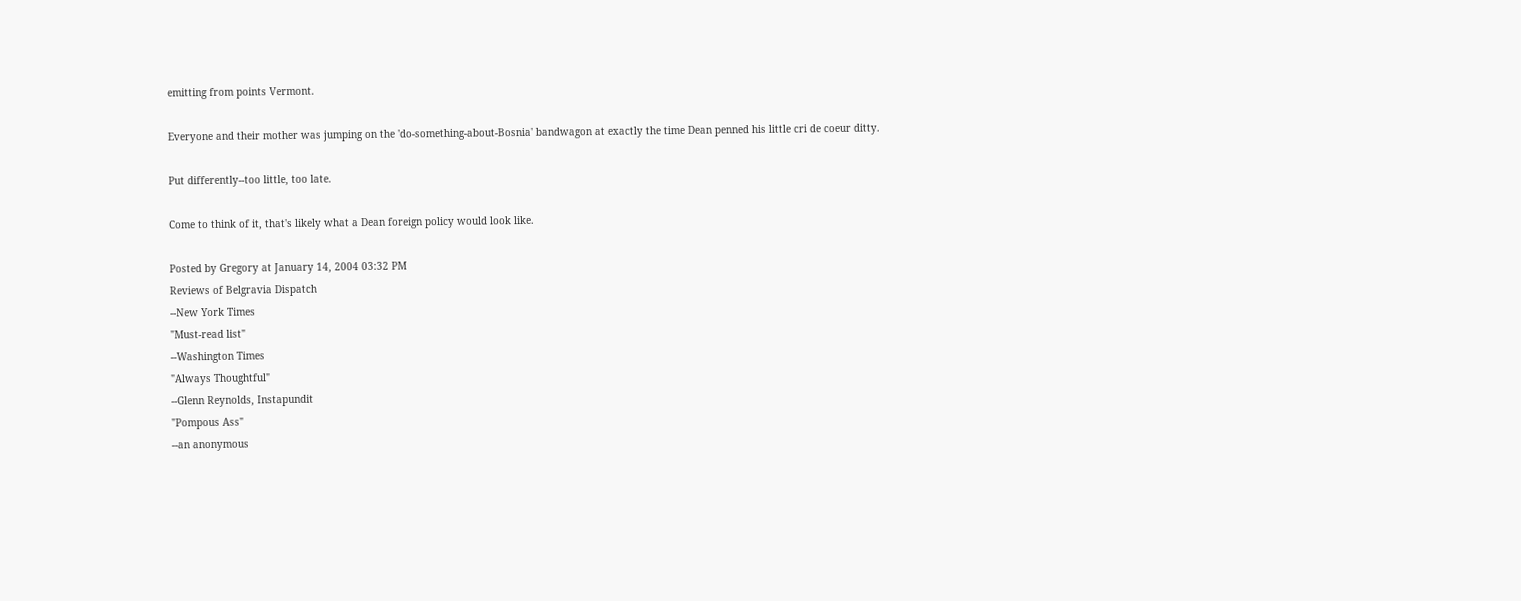emitting from points Vermont.

Everyone and their mother was jumping on the 'do-something-about-Bosnia' bandwagon at exactly the time Dean penned his little cri de coeur ditty.

Put differently--too little, too late.

Come to think of it, that's likely what a Dean foreign policy would look like.

Posted by Gregory at January 14, 2004 03:32 PM
Reviews of Belgravia Dispatch
--New York Times
"Must-read list"
--Washington Times
"Always Thoughtful"
--Glenn Reynolds, Instapundit
"Pompous Ass"
--an anonymous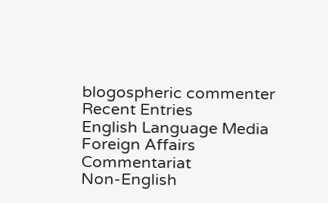blogospheric commenter
Recent Entries
English Language Media
Foreign Affairs Commentariat
Non-English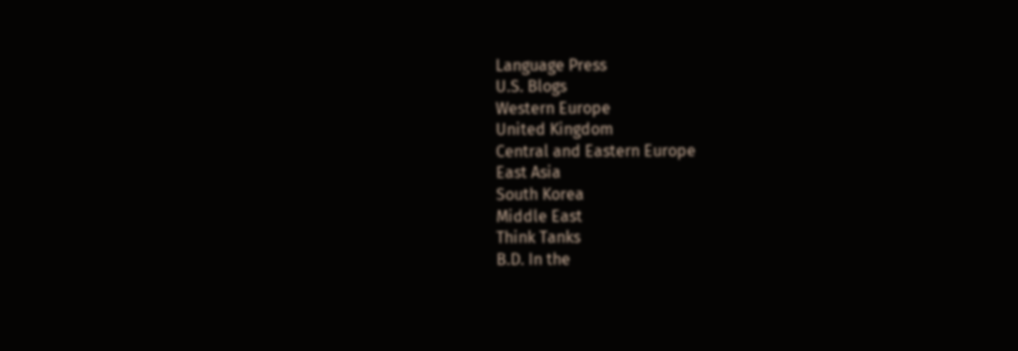Language Press
U.S. Blogs
Western Europe
United Kingdom
Central and Eastern Europe
East Asia
South Korea
Middle East
Think Tanks
B.D. In the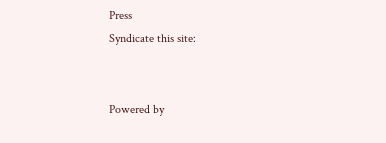Press
Syndicate this site:


Powered by